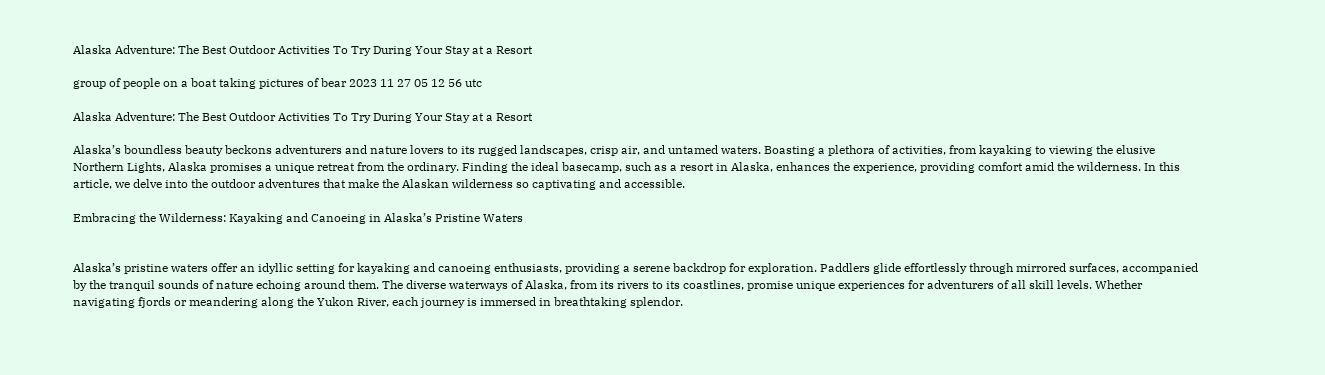Alaska Adventure: The Best Outdoor Activities To Try During Your Stay at a Resort

group of people on a boat taking pictures of bear 2023 11 27 05 12 56 utc

Alaska Adventure: The Best Outdoor Activities To Try During Your Stay at a Resort

Alaska’s boundless beauty beckons adventurers and nature lovers to its rugged landscapes, crisp air, and untamed waters. Boasting a plethora of activities, from kayaking to viewing the elusive Northern Lights, Alaska promises a unique retreat from the ordinary. Finding the ideal basecamp, such as a resort in Alaska, enhances the experience, providing comfort amid the wilderness. In this article, we delve into the outdoor adventures that make the Alaskan wilderness so captivating and accessible.

Embracing the Wilderness: Kayaking and Canoeing in Alaska’s Pristine Waters


Alaska’s pristine waters offer an idyllic setting for kayaking and canoeing enthusiasts, providing a serene backdrop for exploration. Paddlers glide effortlessly through mirrored surfaces, accompanied by the tranquil sounds of nature echoing around them. The diverse waterways of Alaska, from its rivers to its coastlines, promise unique experiences for adventurers of all skill levels. Whether navigating fjords or meandering along the Yukon River, each journey is immersed in breathtaking splendor.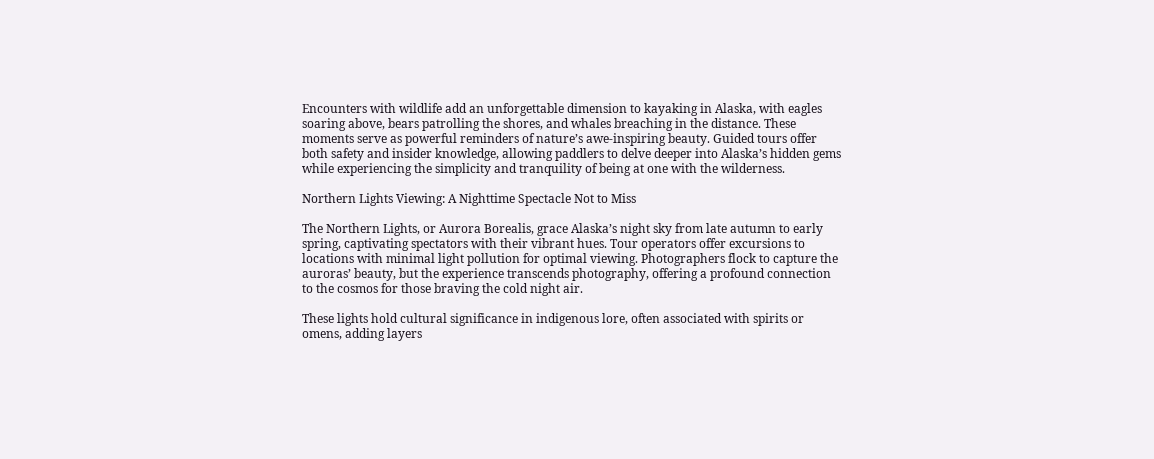Encounters with wildlife add an unforgettable dimension to kayaking in Alaska, with eagles soaring above, bears patrolling the shores, and whales breaching in the distance. These moments serve as powerful reminders of nature’s awe-inspiring beauty. Guided tours offer both safety and insider knowledge, allowing paddlers to delve deeper into Alaska’s hidden gems while experiencing the simplicity and tranquility of being at one with the wilderness.

Northern Lights Viewing: A Nighttime Spectacle Not to Miss

The Northern Lights, or Aurora Borealis, grace Alaska’s night sky from late autumn to early spring, captivating spectators with their vibrant hues. Tour operators offer excursions to locations with minimal light pollution for optimal viewing. Photographers flock to capture the auroras’ beauty, but the experience transcends photography, offering a profound connection to the cosmos for those braving the cold night air.

These lights hold cultural significance in indigenous lore, often associated with spirits or omens, adding layers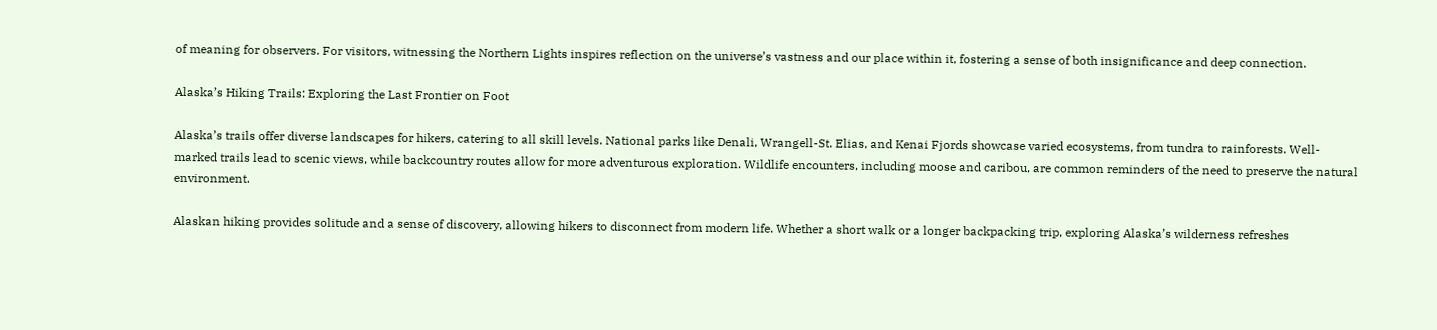of meaning for observers. For visitors, witnessing the Northern Lights inspires reflection on the universe’s vastness and our place within it, fostering a sense of both insignificance and deep connection.

Alaska’s Hiking Trails: Exploring the Last Frontier on Foot

Alaska’s trails offer diverse landscapes for hikers, catering to all skill levels. National parks like Denali, Wrangell-St. Elias, and Kenai Fjords showcase varied ecosystems, from tundra to rainforests. Well-marked trails lead to scenic views, while backcountry routes allow for more adventurous exploration. Wildlife encounters, including moose and caribou, are common reminders of the need to preserve the natural environment.

Alaskan hiking provides solitude and a sense of discovery, allowing hikers to disconnect from modern life. Whether a short walk or a longer backpacking trip, exploring Alaska’s wilderness refreshes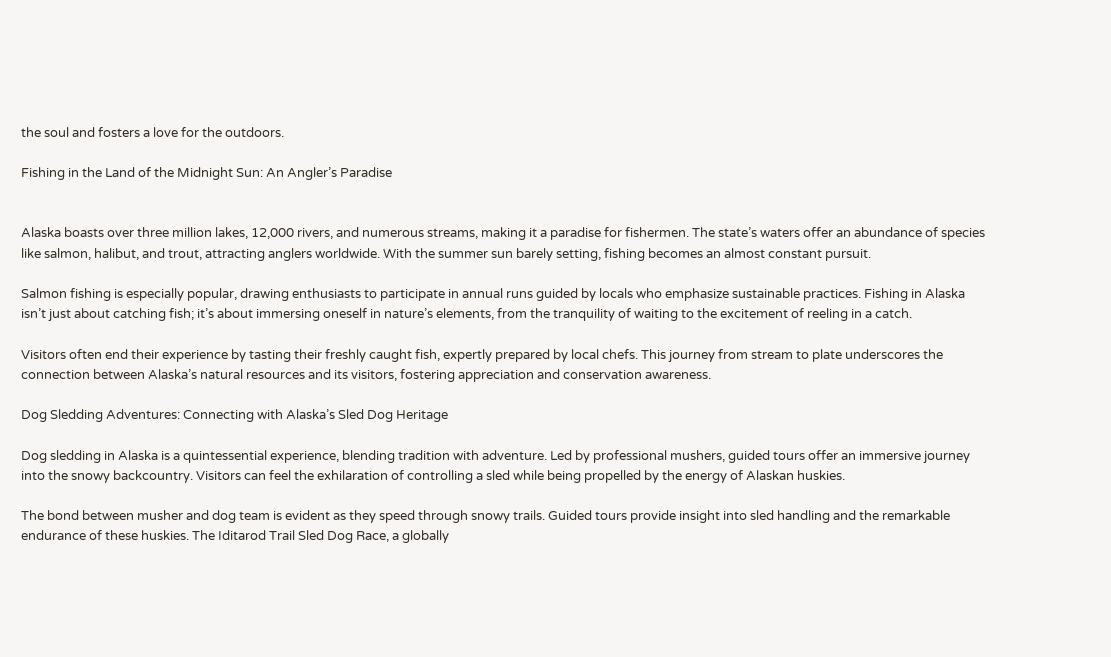the soul and fosters a love for the outdoors.

Fishing in the Land of the Midnight Sun: An Angler’s Paradise


Alaska boasts over three million lakes, 12,000 rivers, and numerous streams, making it a paradise for fishermen. The state’s waters offer an abundance of species like salmon, halibut, and trout, attracting anglers worldwide. With the summer sun barely setting, fishing becomes an almost constant pursuit.

Salmon fishing is especially popular, drawing enthusiasts to participate in annual runs guided by locals who emphasize sustainable practices. Fishing in Alaska isn’t just about catching fish; it’s about immersing oneself in nature’s elements, from the tranquility of waiting to the excitement of reeling in a catch.

Visitors often end their experience by tasting their freshly caught fish, expertly prepared by local chefs. This journey from stream to plate underscores the connection between Alaska’s natural resources and its visitors, fostering appreciation and conservation awareness.

Dog Sledding Adventures: Connecting with Alaska’s Sled Dog Heritage

Dog sledding in Alaska is a quintessential experience, blending tradition with adventure. Led by professional mushers, guided tours offer an immersive journey into the snowy backcountry. Visitors can feel the exhilaration of controlling a sled while being propelled by the energy of Alaskan huskies.

The bond between musher and dog team is evident as they speed through snowy trails. Guided tours provide insight into sled handling and the remarkable endurance of these huskies. The Iditarod Trail Sled Dog Race, a globally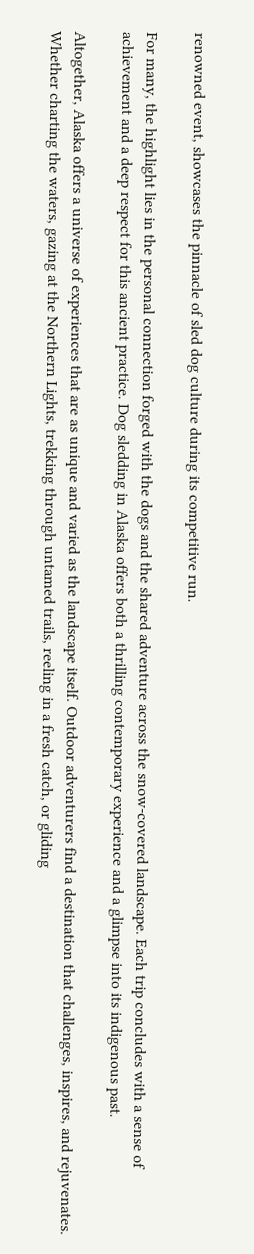renowned event, showcases the pinnacle of sled dog culture during its competitive run.

For many, the highlight lies in the personal connection forged with the dogs and the shared adventure across the snow-covered landscape. Each trip concludes with a sense of achievement and a deep respect for this ancient practice. Dog sledding in Alaska offers both a thrilling contemporary experience and a glimpse into its indigenous past.

Altogether, Alaska offers a universe of experiences that are as unique and varied as the landscape itself. Outdoor adventurers find a destination that challenges, inspires, and rejuvenates. Whether charting the waters, gazing at the Northern Lights, trekking through untamed trails, reeling in a fresh catch, or gliding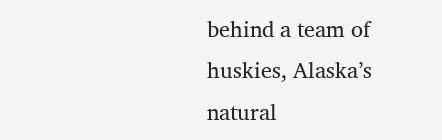behind a team of huskies, Alaska’s natural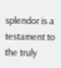splendor is a testament to the truly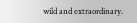wild and extraordinary.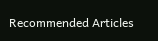Recommended Articles